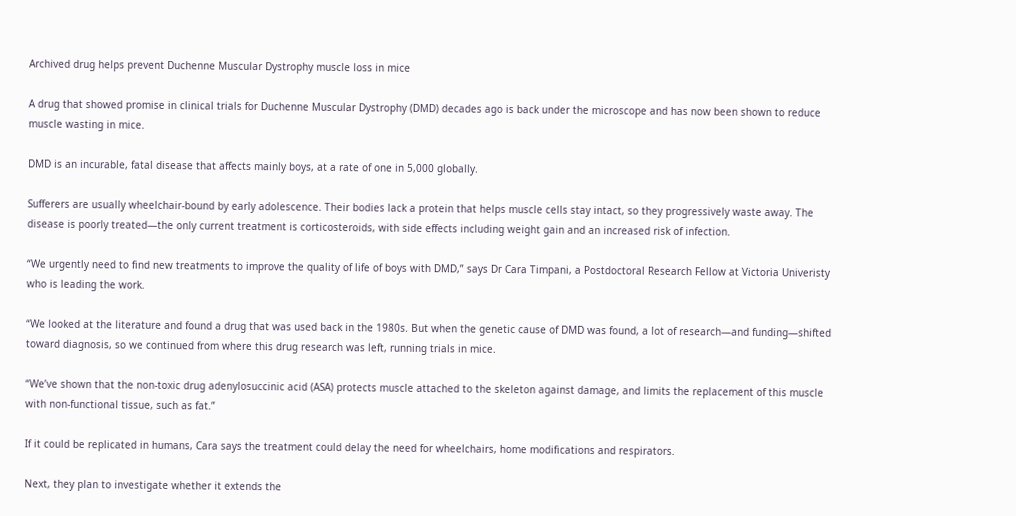Archived drug helps prevent Duchenne Muscular Dystrophy muscle loss in mice

A drug that showed promise in clinical trials for Duchenne Muscular Dystrophy (DMD) decades ago is back under the microscope and has now been shown to reduce muscle wasting in mice.

DMD is an incurable, fatal disease that affects mainly boys, at a rate of one in 5,000 globally.

Sufferers are usually wheelchair-bound by early adolescence. Their bodies lack a protein that helps muscle cells stay intact, so they progressively waste away. The disease is poorly treated—the only current treatment is corticosteroids, with side effects including weight gain and an increased risk of infection.

“We urgently need to find new treatments to improve the quality of life of boys with DMD,” says Dr Cara Timpani, a Postdoctoral Research Fellow at Victoria Univeristy who is leading the work.

“We looked at the literature and found a drug that was used back in the 1980s. But when the genetic cause of DMD was found, a lot of research—and funding—shifted toward diagnosis, so we continued from where this drug research was left, running trials in mice.

“We’ve shown that the non-toxic drug adenylosuccinic acid (ASA) protects muscle attached to the skeleton against damage, and limits the replacement of this muscle with non-functional tissue, such as fat.”

If it could be replicated in humans, Cara says the treatment could delay the need for wheelchairs, home modifications and respirators.

Next, they plan to investigate whether it extends the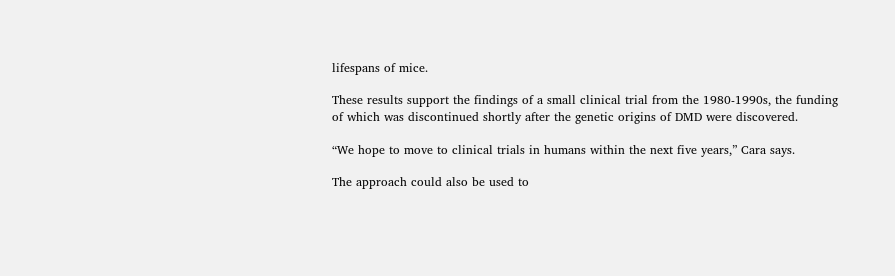lifespans of mice.

These results support the findings of a small clinical trial from the 1980-1990s, the funding of which was discontinued shortly after the genetic origins of DMD were discovered.

“We hope to move to clinical trials in humans within the next five years,” Cara says.

The approach could also be used to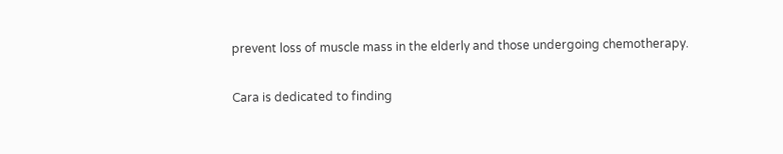prevent loss of muscle mass in the elderly and those undergoing chemotherapy.

Cara is dedicated to finding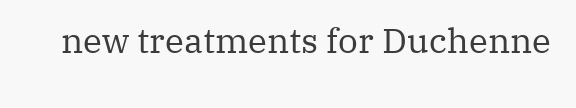new treatments for Duchenne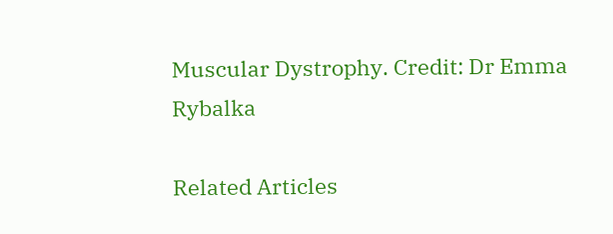Muscular Dystrophy. Credit: Dr Emma Rybalka

Related Articles